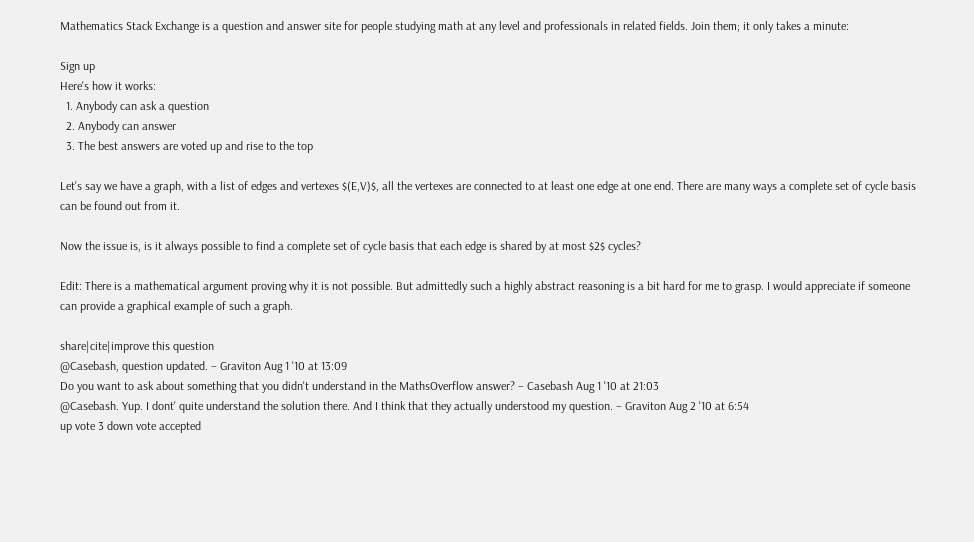Mathematics Stack Exchange is a question and answer site for people studying math at any level and professionals in related fields. Join them; it only takes a minute:

Sign up
Here's how it works:
  1. Anybody can ask a question
  2. Anybody can answer
  3. The best answers are voted up and rise to the top

Let's say we have a graph, with a list of edges and vertexes $(E,V)$, all the vertexes are connected to at least one edge at one end. There are many ways a complete set of cycle basis can be found out from it.

Now the issue is, is it always possible to find a complete set of cycle basis that each edge is shared by at most $2$ cycles?

Edit: There is a mathematical argument proving why it is not possible. But admittedly such a highly abstract reasoning is a bit hard for me to grasp. I would appreciate if someone can provide a graphical example of such a graph.

share|cite|improve this question
@Casebash, question updated. – Graviton Aug 1 '10 at 13:09
Do you want to ask about something that you didn't understand in the MathsOverflow answer? – Casebash Aug 1 '10 at 21:03
@Casebash. Yup. I dont' quite understand the solution there. And I think that they actually understood my question. – Graviton Aug 2 '10 at 6:54
up vote 3 down vote accepted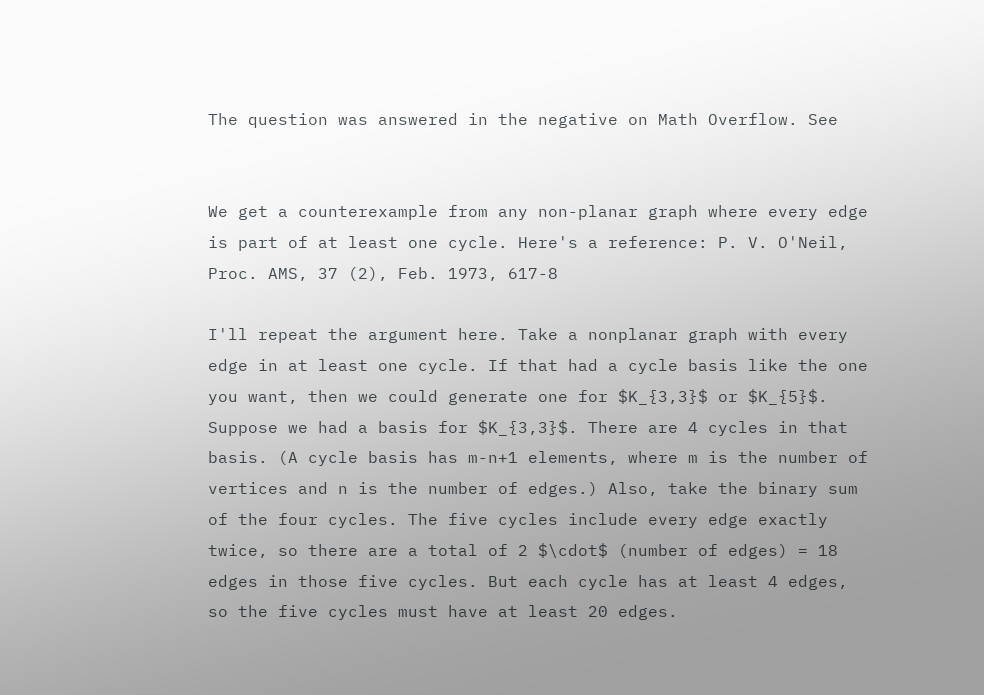The question was answered in the negative on Math Overflow. See


We get a counterexample from any non-planar graph where every edge is part of at least one cycle. Here's a reference: P. V. O'Neil, Proc. AMS, 37 (2), Feb. 1973, 617-8

I'll repeat the argument here. Take a nonplanar graph with every edge in at least one cycle. If that had a cycle basis like the one you want, then we could generate one for $K_{3,3}$ or $K_{5}$. Suppose we had a basis for $K_{3,3}$. There are 4 cycles in that basis. (A cycle basis has m-n+1 elements, where m is the number of vertices and n is the number of edges.) Also, take the binary sum of the four cycles. The five cycles include every edge exactly twice, so there are a total of 2 $\cdot$ (number of edges) = 18 edges in those five cycles. But each cycle has at least 4 edges, so the five cycles must have at least 20 edges.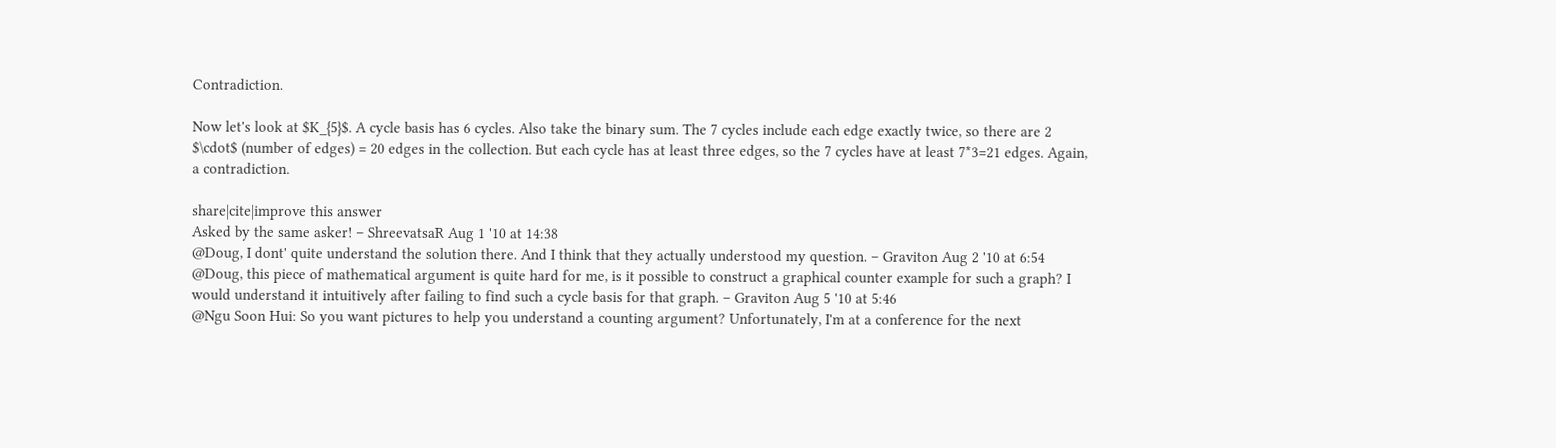Contradiction.

Now let's look at $K_{5}$. A cycle basis has 6 cycles. Also take the binary sum. The 7 cycles include each edge exactly twice, so there are 2 $\cdot$ (number of edges) = 20 edges in the collection. But each cycle has at least three edges, so the 7 cycles have at least 7*3=21 edges. Again, a contradiction.

share|cite|improve this answer
Asked by the same asker! – ShreevatsaR Aug 1 '10 at 14:38
@Doug, I dont' quite understand the solution there. And I think that they actually understood my question. – Graviton Aug 2 '10 at 6:54
@Doug, this piece of mathematical argument is quite hard for me, is it possible to construct a graphical counter example for such a graph? I would understand it intuitively after failing to find such a cycle basis for that graph. – Graviton Aug 5 '10 at 5:46
@Ngu Soon Hui: So you want pictures to help you understand a counting argument? Unfortunately, I'm at a conference for the next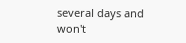several days and won't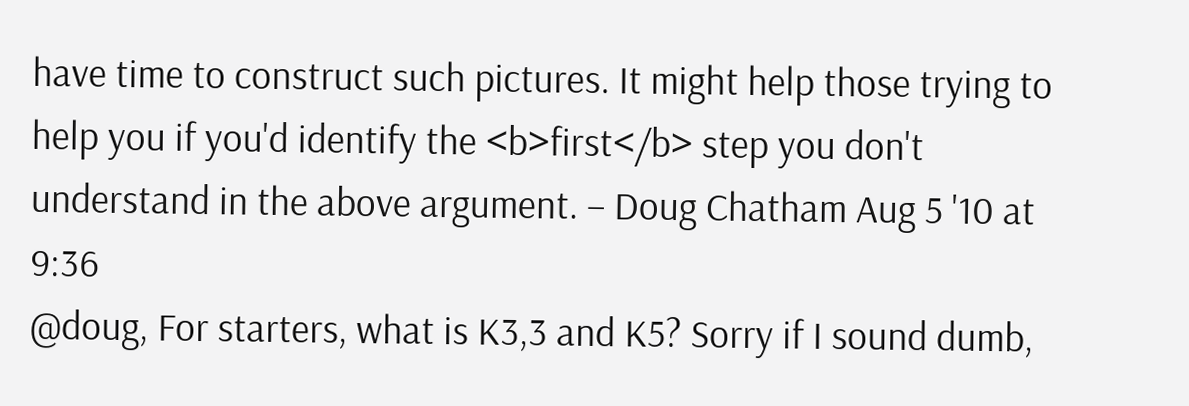have time to construct such pictures. It might help those trying to help you if you'd identify the <b>first</b> step you don't understand in the above argument. – Doug Chatham Aug 5 '10 at 9:36
@doug, For starters, what is K3,3 and K5? Sorry if I sound dumb,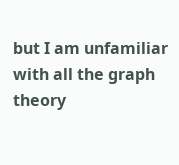but I am unfamiliar with all the graph theory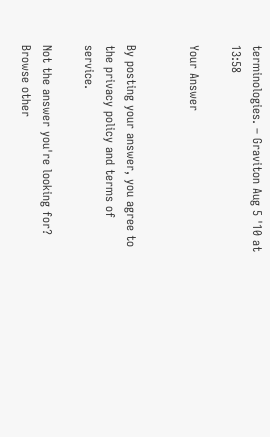terminologies. – Graviton Aug 5 '10 at 13:58

Your Answer


By posting your answer, you agree to the privacy policy and terms of service.

Not the answer you're looking for? Browse other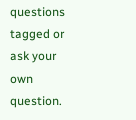questions tagged or ask your own question.